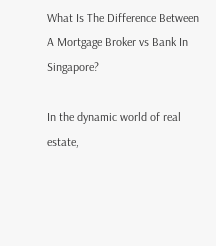What Is The Difference Between A Mortgage Broker vs Bank In Singapore?

In the dynamic world of real estate,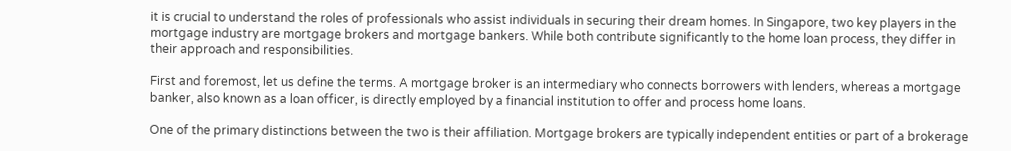it is crucial to understand the roles of professionals who assist individuals in securing their dream homes. In Singapore, two key players in the mortgage industry are mortgage brokers and mortgage bankers. While both contribute significantly to the home loan process, they differ in their approach and responsibilities.

First and foremost, let us define the terms. A mortgage broker is an intermediary who connects borrowers with lenders, whereas a mortgage banker, also known as a loan officer, is directly employed by a financial institution to offer and process home loans.

One of the primary distinctions between the two is their affiliation. Mortgage brokers are typically independent entities or part of a brokerage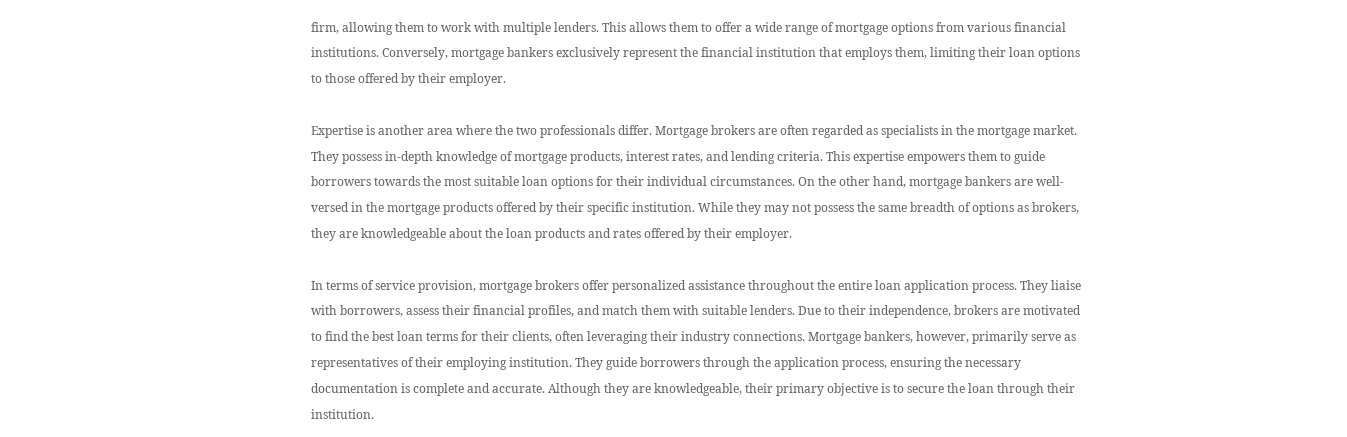firm, allowing them to work with multiple lenders. This allows them to offer a wide range of mortgage options from various financial institutions. Conversely, mortgage bankers exclusively represent the financial institution that employs them, limiting their loan options to those offered by their employer.

Expertise is another area where the two professionals differ. Mortgage brokers are often regarded as specialists in the mortgage market. They possess in-depth knowledge of mortgage products, interest rates, and lending criteria. This expertise empowers them to guide borrowers towards the most suitable loan options for their individual circumstances. On the other hand, mortgage bankers are well-versed in the mortgage products offered by their specific institution. While they may not possess the same breadth of options as brokers, they are knowledgeable about the loan products and rates offered by their employer.

In terms of service provision, mortgage brokers offer personalized assistance throughout the entire loan application process. They liaise with borrowers, assess their financial profiles, and match them with suitable lenders. Due to their independence, brokers are motivated to find the best loan terms for their clients, often leveraging their industry connections. Mortgage bankers, however, primarily serve as representatives of their employing institution. They guide borrowers through the application process, ensuring the necessary documentation is complete and accurate. Although they are knowledgeable, their primary objective is to secure the loan through their institution.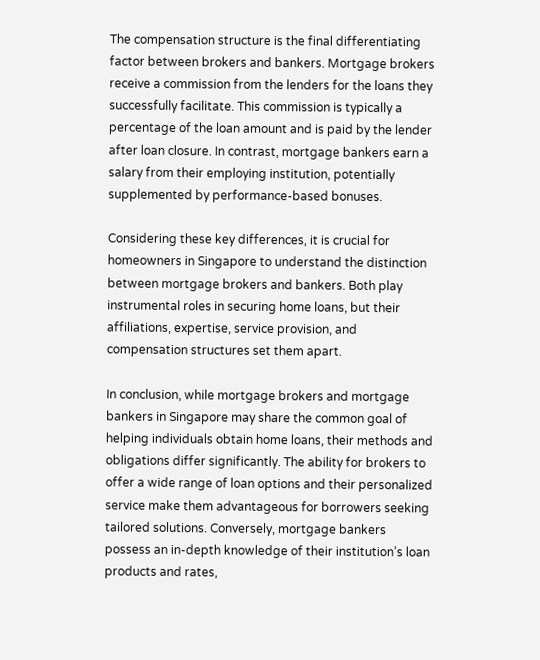The compensation structure is the final differentiating factor between brokers and bankers. Mortgage brokers receive a commission from the lenders for the loans they successfully facilitate. This commission is typically a percentage of the loan amount and is paid by the lender after loan closure. In contrast, mortgage bankers earn a salary from their employing institution, potentially supplemented by performance-based bonuses.

Considering these key differences, it is crucial for homeowners in Singapore to understand the distinction between mortgage brokers and bankers. Both play instrumental roles in securing home loans, but their affiliations, expertise, service provision, and compensation structures set them apart.

In conclusion, while mortgage brokers and mortgage bankers in Singapore may share the common goal of helping individuals obtain home loans, their methods and obligations differ significantly. The ability for brokers to offer a wide range of loan options and their personalized service make them advantageous for borrowers seeking tailored solutions. Conversely, mortgage bankers possess an in-depth knowledge of their institution’s loan products and rates,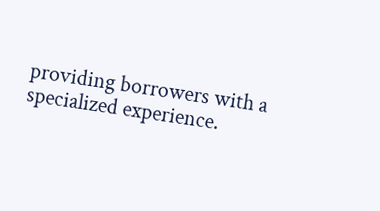providing borrowers with a specialized experience.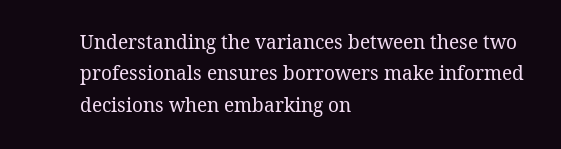Understanding the variances between these two professionals ensures borrowers make informed decisions when embarking on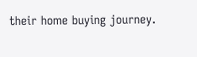their home buying journey.